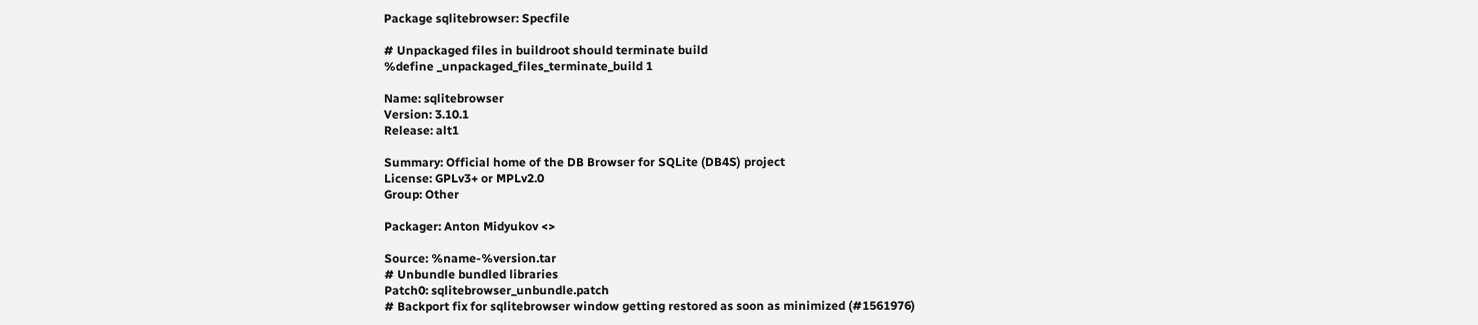Package sqlitebrowser: Specfile

# Unpackaged files in buildroot should terminate build
%define _unpackaged_files_terminate_build 1

Name: sqlitebrowser
Version: 3.10.1
Release: alt1

Summary: Official home of the DB Browser for SQLite (DB4S) project
License: GPLv3+ or MPLv2.0
Group: Other

Packager: Anton Midyukov <>

Source: %name-%version.tar
# Unbundle bundled libraries
Patch0: sqlitebrowser_unbundle.patch
# Backport fix for sqlitebrowser window getting restored as soon as minimized (#1561976)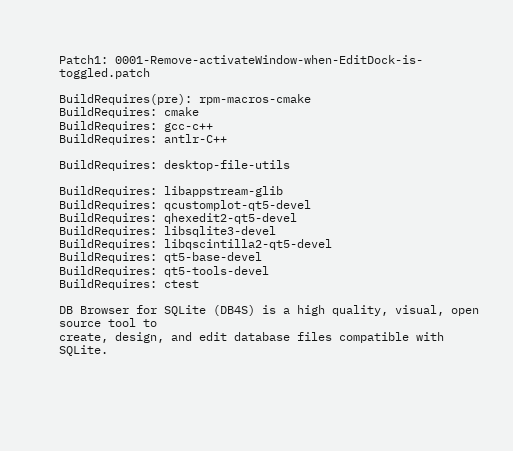Patch1: 0001-Remove-activateWindow-when-EditDock-is-toggled.patch

BuildRequires(pre): rpm-macros-cmake
BuildRequires: cmake
BuildRequires: gcc-c++
BuildRequires: antlr-C++

BuildRequires: desktop-file-utils

BuildRequires: libappstream-glib
BuildRequires: qcustomplot-qt5-devel
BuildRequires: qhexedit2-qt5-devel
BuildRequires: libsqlite3-devel
BuildRequires: libqscintilla2-qt5-devel
BuildRequires: qt5-base-devel
BuildRequires: qt5-tools-devel
BuildRequires: ctest

DB Browser for SQLite (DB4S) is a high quality, visual, open source tool to
create, design, and edit database files compatible with SQLite.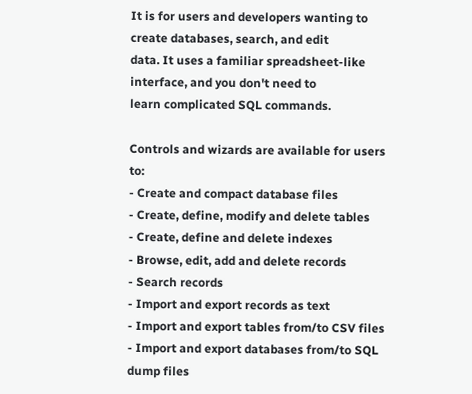It is for users and developers wanting to create databases, search, and edit
data. It uses a familiar spreadsheet-like interface, and you don't need to
learn complicated SQL commands.

Controls and wizards are available for users to:
- Create and compact database files
- Create, define, modify and delete tables
- Create, define and delete indexes
- Browse, edit, add and delete records
- Search records
- Import and export records as text
- Import and export tables from/to CSV files
- Import and export databases from/to SQL dump files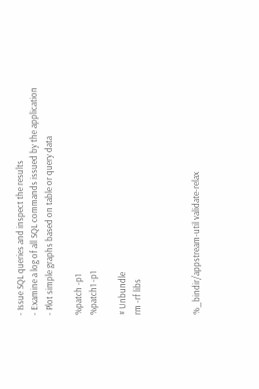- Issue SQL queries and inspect the results
- Examine a log of all SQL commands issued by the application
- Plot simple graphs based on table or query data

%patch -p1
%patch1 -p1

# Unbundle
rm -rf libs



%_bindir/appstream-util validate-relax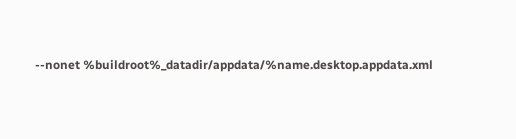--nonet %buildroot%_datadir/appdata/%name.desktop.appdata.xml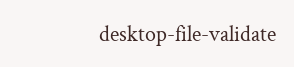desktop-file-validate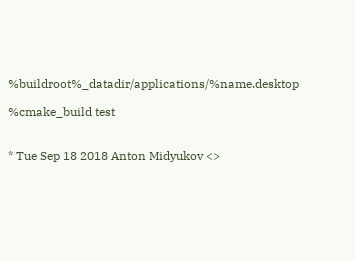%buildroot%_datadir/applications/%name.desktop

%cmake_build test


* Tue Sep 18 2018 Anton Midyukov <>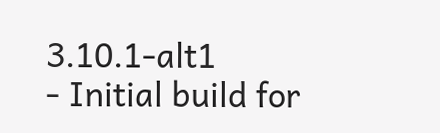3.10.1-alt1
- Initial build for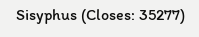Sisyphus (Closes: 35277)